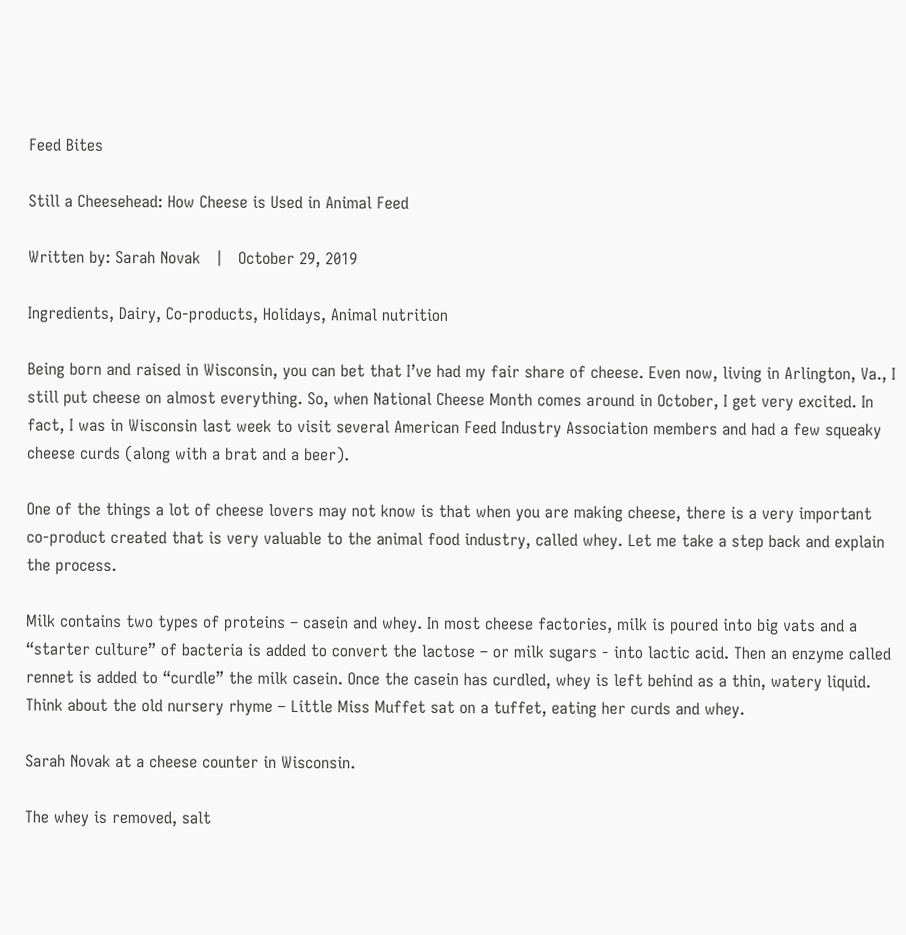Feed Bites

Still a Cheesehead: How Cheese is Used in Animal Feed

Written by: Sarah Novak   |   October 29, 2019

Ingredients, Dairy, Co-products, Holidays, Animal nutrition

Being born and raised in Wisconsin, you can bet that I’ve had my fair share of cheese. Even now, living in Arlington, Va., I still put cheese on almost everything. So, when National Cheese Month comes around in October, I get very excited. In fact, I was in Wisconsin last week to visit several American Feed Industry Association members and had a few squeaky cheese curds (along with a brat and a beer).

One of the things a lot of cheese lovers may not know is that when you are making cheese, there is a very important co-product created that is very valuable to the animal food industry, called whey. Let me take a step back and explain the process.

Milk contains two types of proteins – casein and whey. In most cheese factories, milk is poured into big vats and a “starter culture” of bacteria is added to convert the lactose – or milk sugars - into lactic acid. Then an enzyme called rennet is added to “curdle” the milk casein. Once the casein has curdled, whey is left behind as a thin, watery liquid. Think about the old nursery rhyme – Little Miss Muffet sat on a tuffet, eating her curds and whey.

Sarah Novak at a cheese counter in Wisconsin.

The whey is removed, salt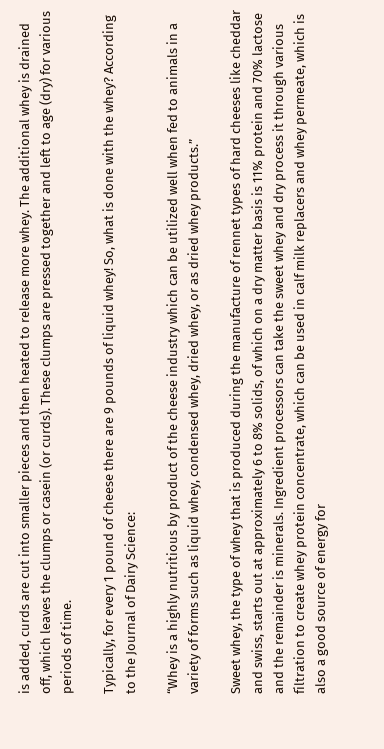is added, curds are cut into smaller pieces and then heated to release more whey. The additional whey is drained off, which leaves the clumps or casein (or curds). These clumps are pressed together and left to age (dry) for various periods of time.

Typically, for every 1 pound of cheese there are 9 pounds of liquid whey! So, what is done with the whey? According to the Journal of Dairy Science:

“Whey is a highly nutritious by product of the cheese industry which can be utilized well when fed to animals in a variety of forms such as liquid whey, condensed whey, dried whey, or as dried whey products.”

Sweet whey, the type of whey that is produced during the manufacture of rennet types of hard cheeses like cheddar and swiss, starts out at approximately 6 to 8% solids, of which on a dry matter basis is 11% protein and 70% lactose and the remainder is minerals. Ingredient processors can take the sweet whey and dry process it through various filtration to create whey protein concentrate, which can be used in calf milk replacers and whey permeate, which is also a good source of energy for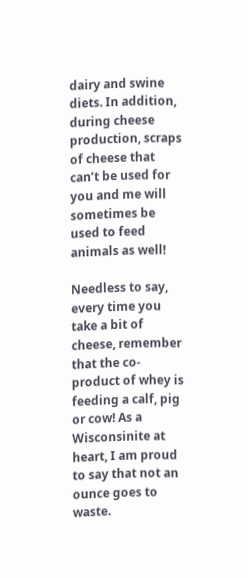dairy and swine diets. In addition, during cheese production, scraps of cheese that can’t be used for you and me will sometimes be used to feed animals as well!

Needless to say, every time you take a bit of cheese, remember that the co-product of whey is feeding a calf, pig or cow! As a Wisconsinite at heart, I am proud to say that not an ounce goes to waste.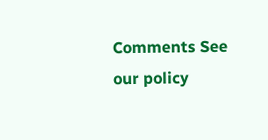Comments See our policy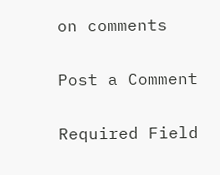on comments

Post a Comment

Required Field